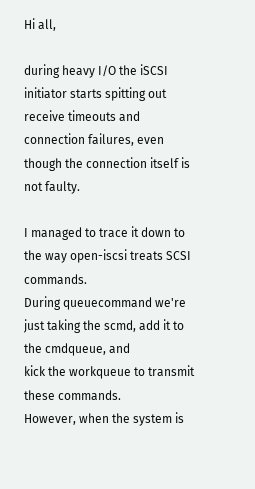Hi all,

during heavy I/O the iSCSI initiator starts spitting out receive timeouts and
connection failures, even though the connection itself is not faulty.

I managed to trace it down to the way open-iscsi treats SCSI commands.
During queuecommand we're just taking the scmd, add it to the cmdqueue, and
kick the workqueue to transmit these commands.
However, when the system is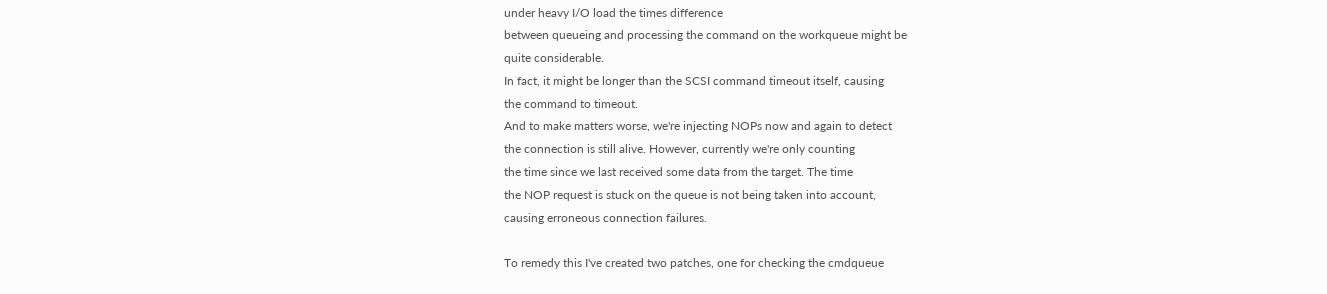under heavy I/O load the times difference
between queueing and processing the command on the workqueue might be
quite considerable.
In fact, it might be longer than the SCSI command timeout itself, causing
the command to timeout.
And to make matters worse, we're injecting NOPs now and again to detect
the connection is still alive. However, currently we're only counting
the time since we last received some data from the target. The time
the NOP request is stuck on the queue is not being taken into account,
causing erroneous connection failures.

To remedy this I've created two patches, one for checking the cmdqueue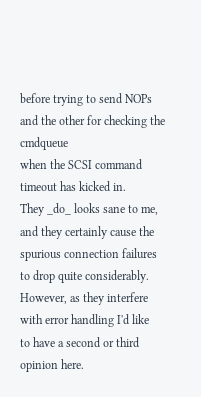before trying to send NOPs and the other for checking the cmdqueue
when the SCSI command timeout has kicked in.
They _do_ looks sane to me, and they certainly cause the
spurious connection failures to drop quite considerably.
However, as they interfere with error handling I'd like
to have a second or third opinion here.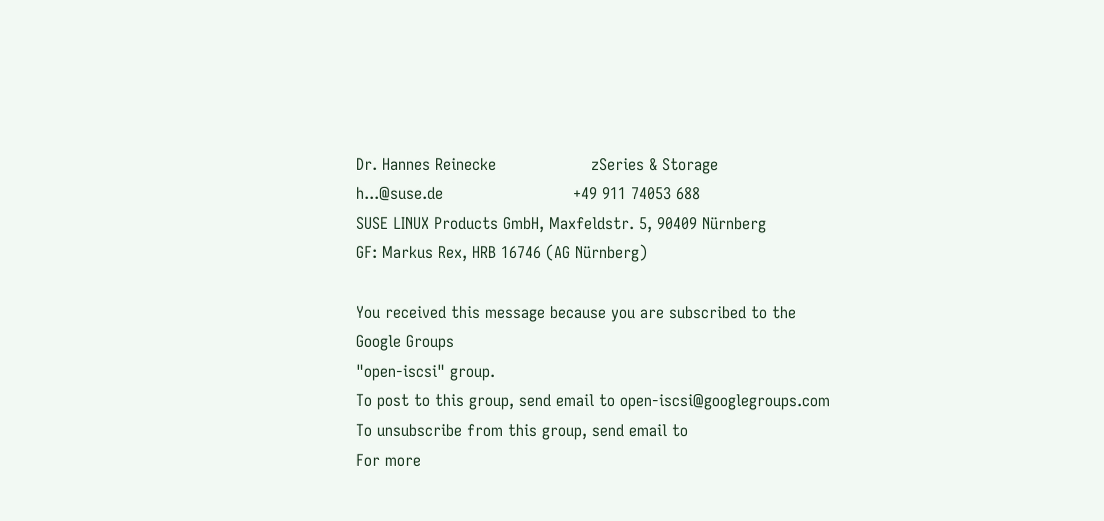Dr. Hannes Reinecke                   zSeries & Storage
h...@suse.de                          +49 911 74053 688
SUSE LINUX Products GmbH, Maxfeldstr. 5, 90409 Nürnberg
GF: Markus Rex, HRB 16746 (AG Nürnberg)

You received this message because you are subscribed to the Google Groups
"open-iscsi" group.
To post to this group, send email to open-iscsi@googlegroups.com
To unsubscribe from this group, send email to
For more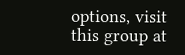options, visit this group at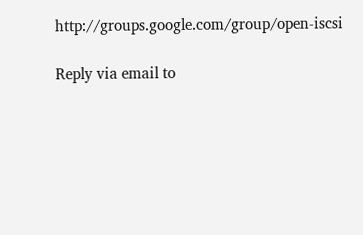http://groups.google.com/group/open-iscsi

Reply via email to